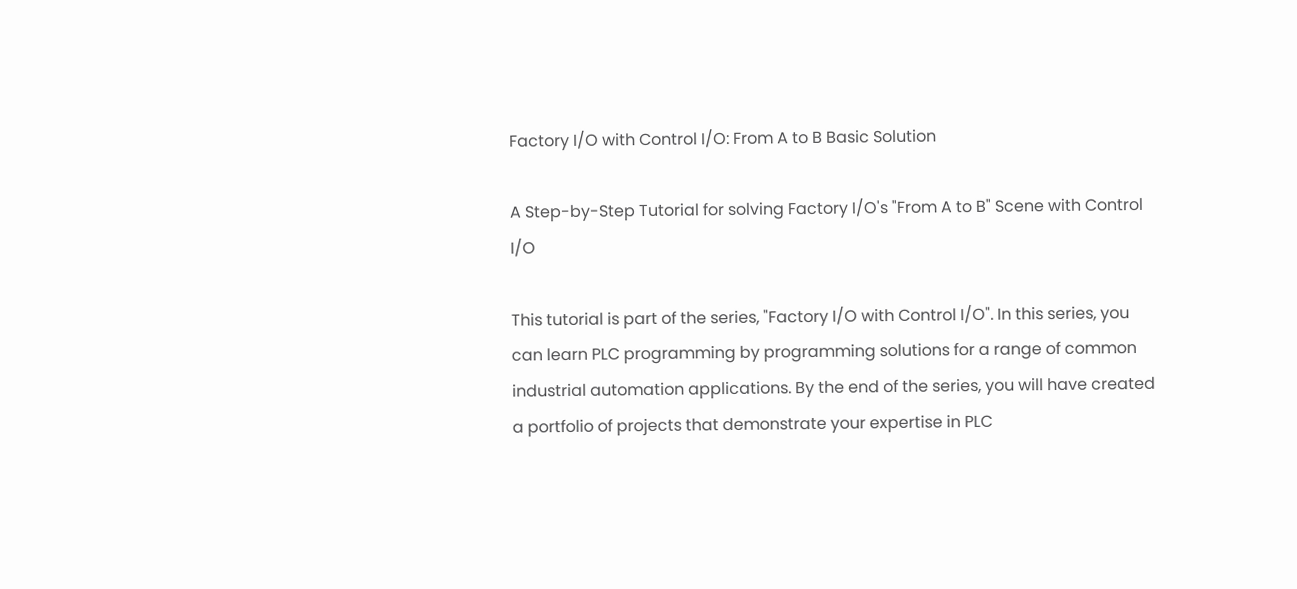Factory I/O with Control I/O: From A to B Basic Solution

A Step-by-Step Tutorial for solving Factory I/O's "From A to B" Scene with Control I/O

This tutorial is part of the series, "Factory I/O with Control I/O". In this series, you can learn PLC programming by programming solutions for a range of common industrial automation applications. By the end of the series, you will have created a portfolio of projects that demonstrate your expertise in PLC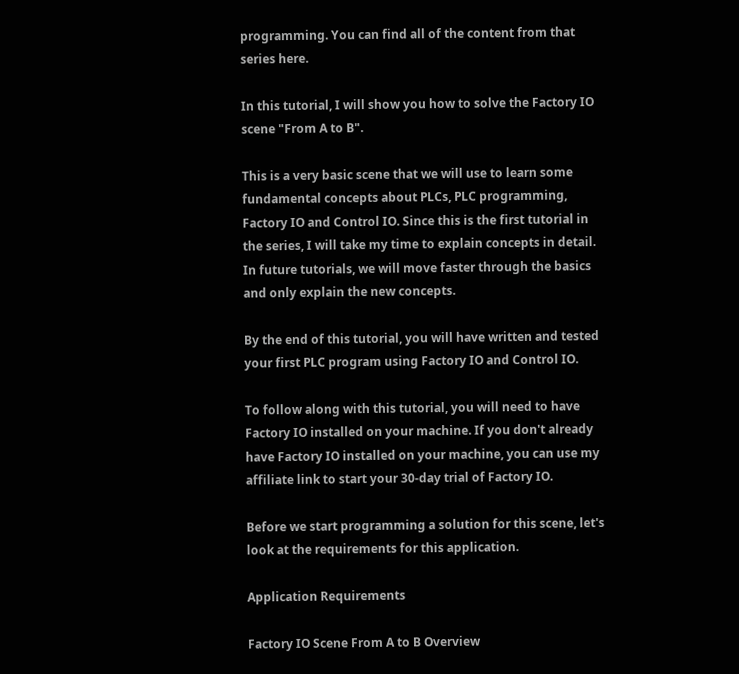programming. You can find all of the content from that series here.

In this tutorial, I will show you how to solve the Factory IO scene "From A to B".

This is a very basic scene that we will use to learn some fundamental concepts about PLCs, PLC programming, Factory IO and Control IO. Since this is the first tutorial in the series, I will take my time to explain concepts in detail. In future tutorials, we will move faster through the basics and only explain the new concepts.

By the end of this tutorial, you will have written and tested your first PLC program using Factory IO and Control IO.

To follow along with this tutorial, you will need to have Factory IO installed on your machine. If you don't already have Factory IO installed on your machine, you can use my affiliate link to start your 30-day trial of Factory IO.

Before we start programming a solution for this scene, let's look at the requirements for this application.

Application Requirements

Factory IO Scene From A to B Overview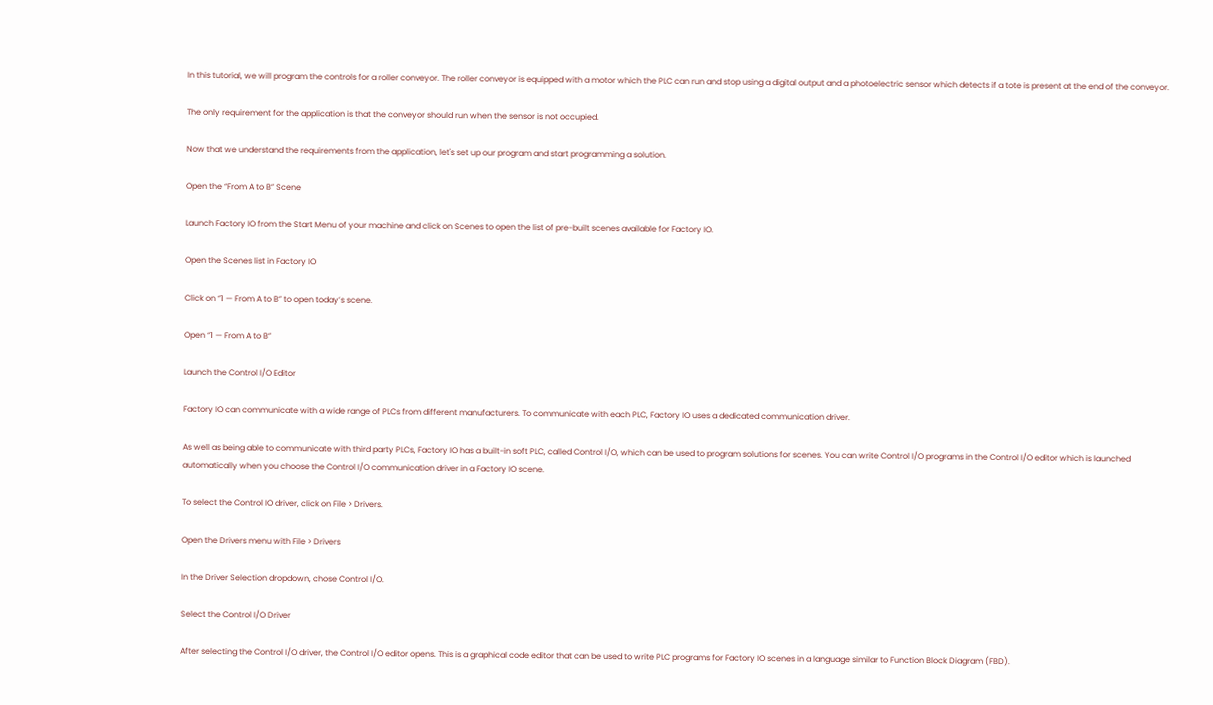In this tutorial, we will program the controls for a roller conveyor. The roller conveyor is equipped with a motor which the PLC can run and stop using a digital output and a photoelectric sensor which detects if a tote is present at the end of the conveyor.

The only requirement for the application is that the conveyor should run when the sensor is not occupied.

Now that we understand the requirements from the application, let's set up our program and start programming a solution.

Open the “From A to B” Scene

Launch Factory IO from the Start Menu of your machine and click on Scenes to open the list of pre-built scenes available for Factory IO.

Open the Scenes list in Factory IO

Click on “1 — From A to B” to open today’s scene.

Open “1 — From A to B”

Launch the Control I/O Editor

Factory IO can communicate with a wide range of PLCs from different manufacturers. To communicate with each PLC, Factory IO uses a dedicated communication driver.

As well as being able to communicate with third party PLCs, Factory IO has a built-in soft PLC, called Control I/O, which can be used to program solutions for scenes. You can write Control I/O programs in the Control I/O editor which is launched automatically when you choose the Control I/O communication driver in a Factory IO scene.

To select the Control IO driver, click on File > Drivers.

Open the Drivers menu with File > Drivers

In the Driver Selection dropdown, chose Control I/O.

Select the Control I/O Driver

After selecting the Control I/O driver, the Control I/O editor opens. This is a graphical code editor that can be used to write PLC programs for Factory IO scenes in a language similar to Function Block Diagram (FBD).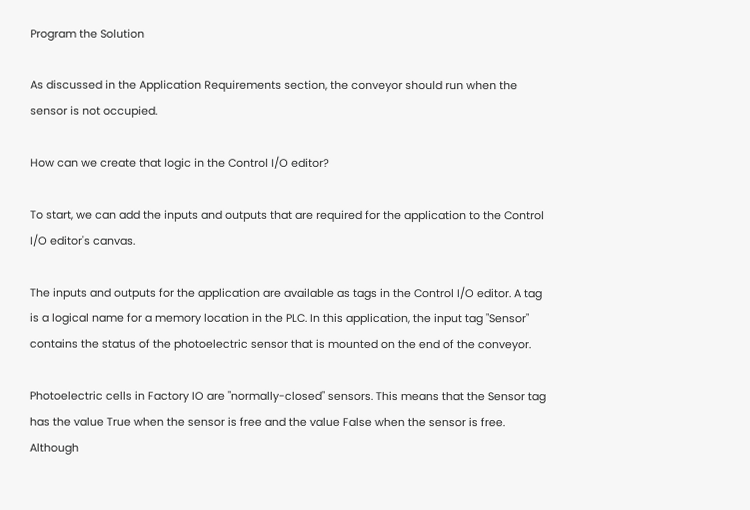Program the Solution

As discussed in the Application Requirements section, the conveyor should run when the sensor is not occupied.

How can we create that logic in the Control I/O editor?

To start, we can add the inputs and outputs that are required for the application to the Control I/O editor's canvas.

The inputs and outputs for the application are available as tags in the Control I/O editor. A tag is a logical name for a memory location in the PLC. In this application, the input tag "Sensor" contains the status of the photoelectric sensor that is mounted on the end of the conveyor.

Photoelectric cells in Factory IO are "normally-closed" sensors. This means that the Sensor tag has the value True when the sensor is free and the value False when the sensor is free. Although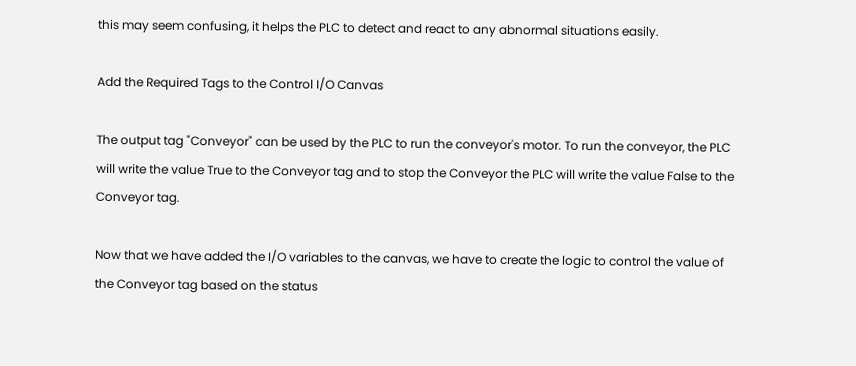this may seem confusing, it helps the PLC to detect and react to any abnormal situations easily.

Add the Required Tags to the Control I/O Canvas

The output tag "Conveyor" can be used by the PLC to run the conveyor's motor. To run the conveyor, the PLC will write the value True to the Conveyor tag and to stop the Conveyor the PLC will write the value False to the Conveyor tag.

Now that we have added the I/O variables to the canvas, we have to create the logic to control the value of the Conveyor tag based on the status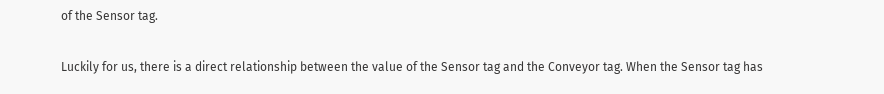of the Sensor tag.

Luckily for us, there is a direct relationship between the value of the Sensor tag and the Conveyor tag. When the Sensor tag has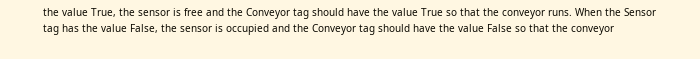the value True, the sensor is free and the Conveyor tag should have the value True so that the conveyor runs. When the Sensor tag has the value False, the sensor is occupied and the Conveyor tag should have the value False so that the conveyor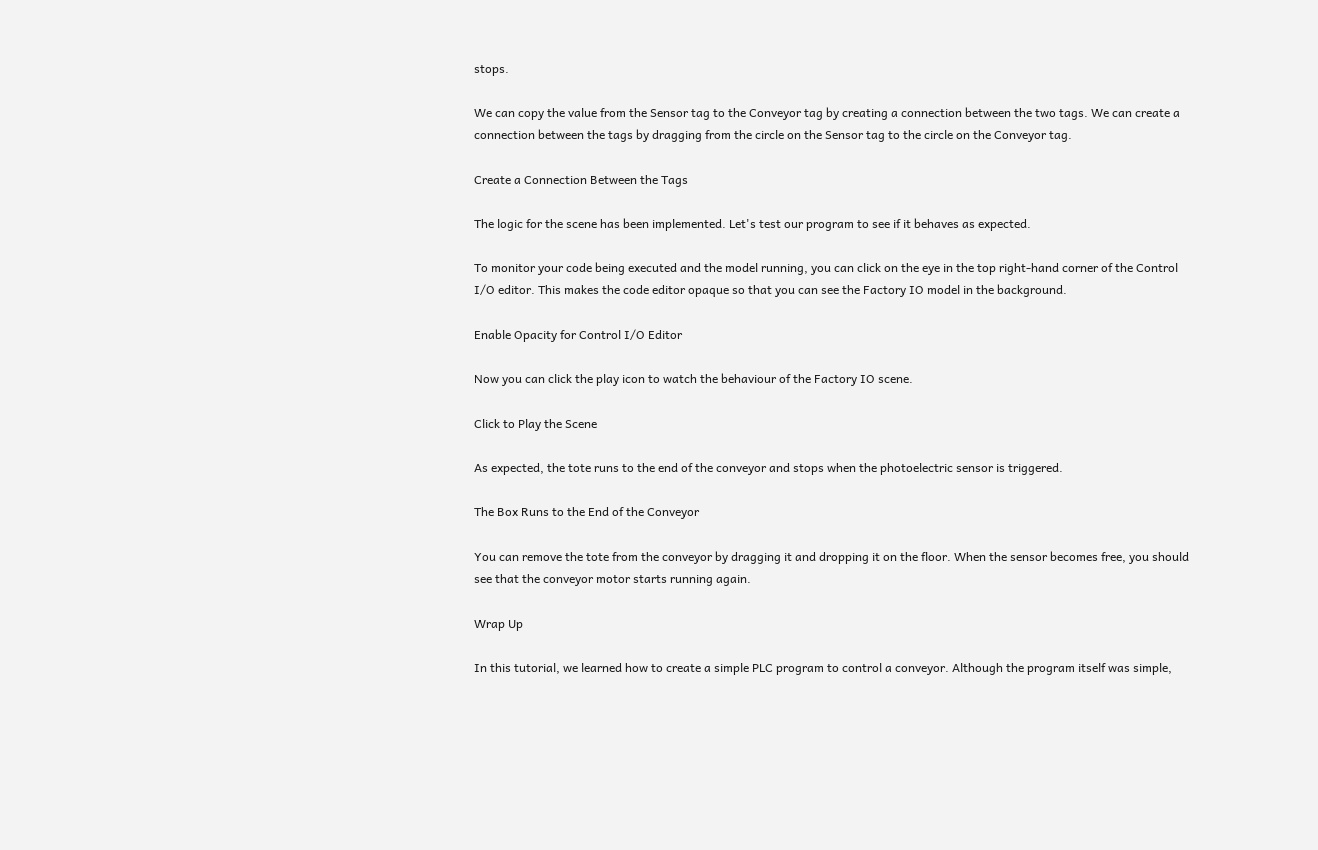stops.

We can copy the value from the Sensor tag to the Conveyor tag by creating a connection between the two tags. We can create a connection between the tags by dragging from the circle on the Sensor tag to the circle on the Conveyor tag.

Create a Connection Between the Tags

The logic for the scene has been implemented. Let's test our program to see if it behaves as expected.

To monitor your code being executed and the model running, you can click on the eye in the top right-hand corner of the Control I/O editor. This makes the code editor opaque so that you can see the Factory IO model in the background.

Enable Opacity for Control I/O Editor

Now you can click the play icon to watch the behaviour of the Factory IO scene.

Click to Play the Scene

As expected, the tote runs to the end of the conveyor and stops when the photoelectric sensor is triggered.

The Box Runs to the End of the Conveyor

You can remove the tote from the conveyor by dragging it and dropping it on the floor. When the sensor becomes free, you should see that the conveyor motor starts running again.

Wrap Up

In this tutorial, we learned how to create a simple PLC program to control a conveyor. Although the program itself was simple,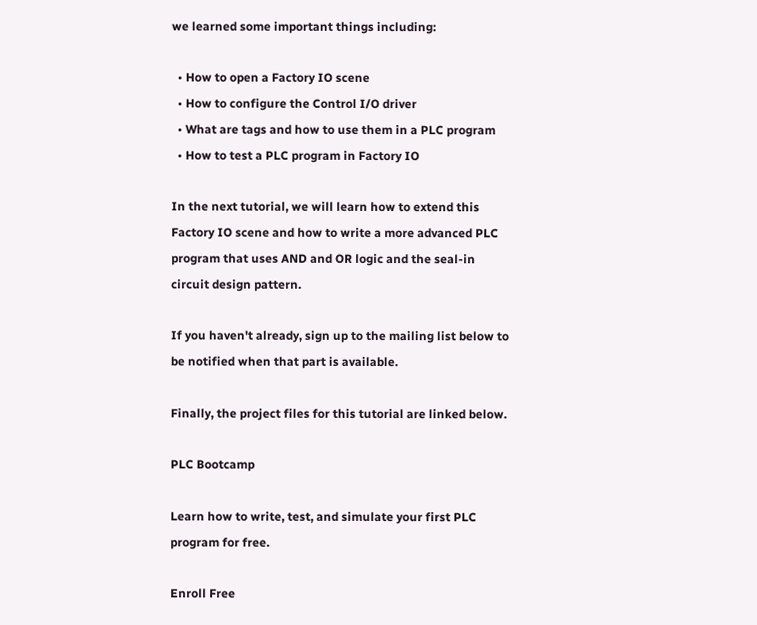we learned some important things including:

  • How to open a Factory IO scene
  • How to configure the Control I/O driver
  • What are tags and how to use them in a PLC program
  • How to test a PLC program in Factory IO

In the next tutorial, we will learn how to extend this Factory IO scene and how to write a more advanced PLC program that uses AND and OR logic and the seal-in circuit design pattern.

If you haven't already, sign up to the mailing list below to be notified when that part is available.

Finally, the project files for this tutorial are linked below.

PLC Bootcamp

Learn how to write, test, and simulate your first PLC program for free.

Enroll Free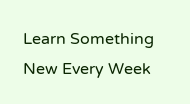Learn Something New Every Week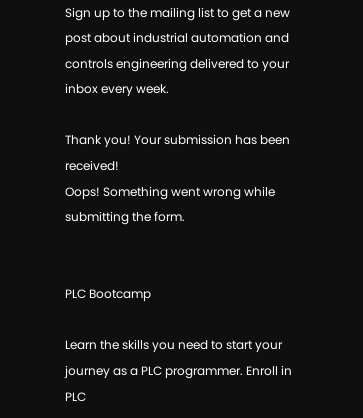Sign up to the mailing list to get a new post about industrial automation and controls engineering delivered to your inbox every week.

Thank you! Your submission has been received!
Oops! Something went wrong while submitting the form.


PLC Bootcamp

Learn the skills you need to start your journey as a PLC programmer. Enroll in PLC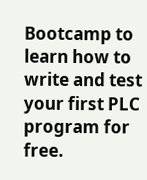Bootcamp to learn how to write and test your first PLC program for free.